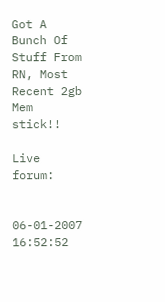Got A Bunch Of Stuff From RN, Most Recent 2gb Mem stick!!

Live forum:


06-01-2007 16:52:52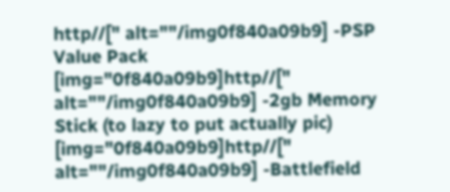http//[" alt=""/img0f840a09b9] -PSP Value Pack
[img="0f840a09b9]http//[" alt=""/img0f840a09b9] -2gb Memory Stick (to lazy to put actually pic)
[img="0f840a09b9]http//[" alt=""/img0f840a09b9] -Battlefield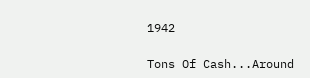1942

Tons Of Cash...Around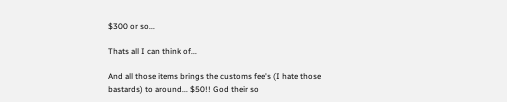$300 or so...

Thats all I can think of...

And all those items brings the customs fee's (I hate those bastards) to around... $50!! God their so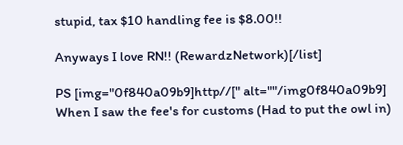stupid, tax $10 handling fee is $8.00!!

Anyways I love RN!! (RewardzNetwork)[/list]

PS [img="0f840a09b9]http//[" alt=""/img0f840a09b9] When I saw the fee's for customs (Had to put the owl in)